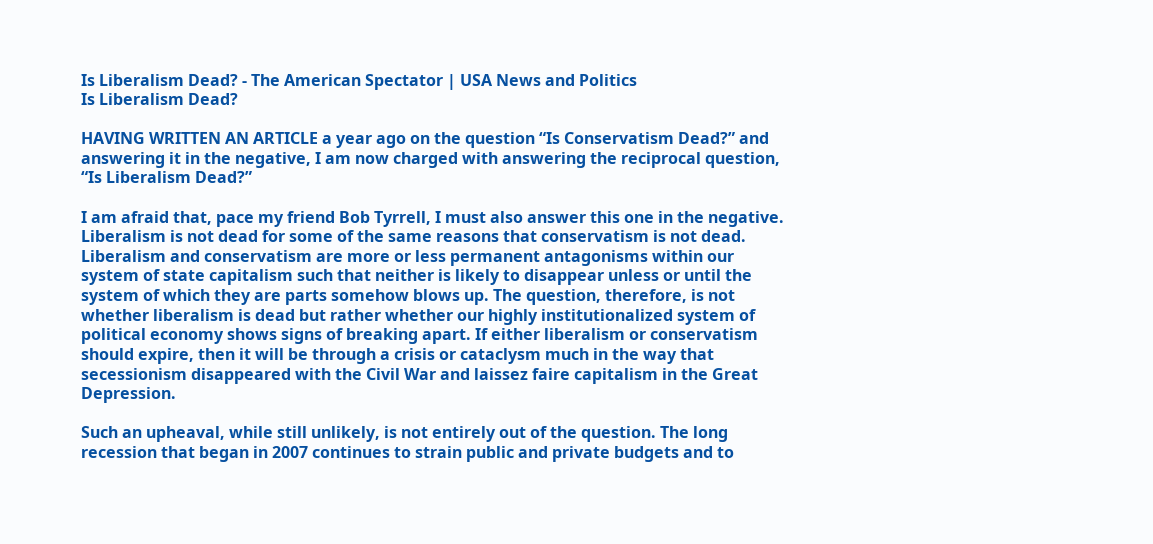Is Liberalism Dead? - The American Spectator | USA News and Politics
Is Liberalism Dead?

HAVING WRITTEN AN ARTICLE a year ago on the question “Is Conservatism Dead?” and answering it in the negative, I am now charged with answering the reciprocal question, “Is Liberalism Dead?”

I am afraid that, pace my friend Bob Tyrrell, I must also answer this one in the negative. Liberalism is not dead for some of the same reasons that conservatism is not dead. Liberalism and conservatism are more or less permanent antagonisms within our system of state capitalism such that neither is likely to disappear unless or until the system of which they are parts somehow blows up. The question, therefore, is not whether liberalism is dead but rather whether our highly institutionalized system of political economy shows signs of breaking apart. If either liberalism or conservatism should expire, then it will be through a crisis or cataclysm much in the way that secessionism disappeared with the Civil War and laissez faire capitalism in the Great Depression.

Such an upheaval, while still unlikely, is not entirely out of the question. The long recession that began in 2007 continues to strain public and private budgets and to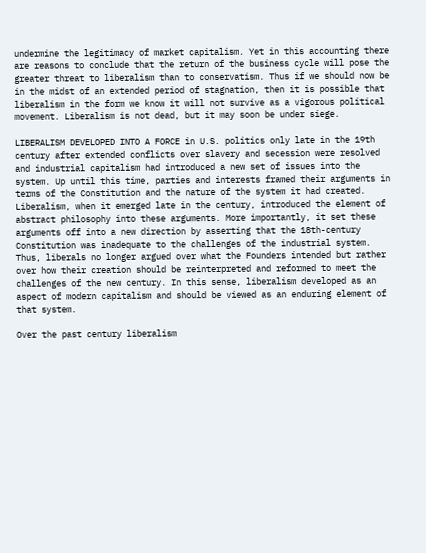undermine the legitimacy of market capitalism. Yet in this accounting there are reasons to conclude that the return of the business cycle will pose the greater threat to liberalism than to conservatism. Thus if we should now be in the midst of an extended period of stagnation, then it is possible that liberalism in the form we know it will not survive as a vigorous political movement. Liberalism is not dead, but it may soon be under siege.

LIBERALISM DEVELOPED INTO A FORCE in U.S. politics only late in the 19th century after extended conflicts over slavery and secession were resolved and industrial capitalism had introduced a new set of issues into the system. Up until this time, parties and interests framed their arguments in terms of the Constitution and the nature of the system it had created. Liberalism, when it emerged late in the century, introduced the element of abstract philosophy into these arguments. More importantly, it set these arguments off into a new direction by asserting that the 18th-century Constitution was inadequate to the challenges of the industrial system. Thus, liberals no longer argued over what the Founders intended but rather over how their creation should be reinterpreted and reformed to meet the challenges of the new century. In this sense, liberalism developed as an aspect of modern capitalism and should be viewed as an enduring element of that system.

Over the past century liberalism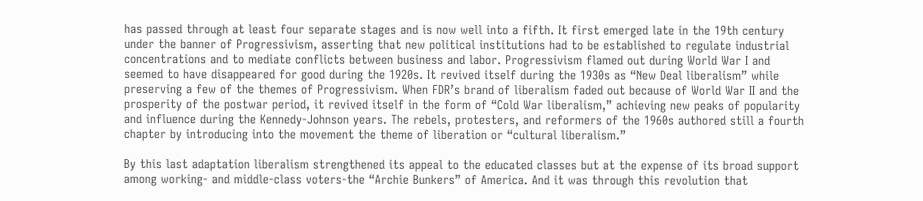has passed through at least four separate stages and is now well into a fifth. It first emerged late in the 19th century under the banner of Progressivism, asserting that new political institutions had to be established to regulate industrial concentrations and to mediate conflicts between business and labor. Progressivism flamed out during World War I and seemed to have disappeared for good during the 1920s. It revived itself during the 1930s as “New Deal liberalism” while preserving a few of the themes of Progressivism. When FDR’s brand of liberalism faded out because of World War II and the prosperity of the postwar period, it revived itself in the form of “Cold War liberalism,” achieving new peaks of popularity and influence during the Kennedy-Johnson years. The rebels, protesters, and reformers of the 1960s authored still a fourth chapter by introducing into the movement the theme of liberation or “cultural liberalism.”

By this last adaptation liberalism strengthened its appeal to the educated classes but at the expense of its broad support among working- and middle-class voters-the “Archie Bunkers” of America. And it was through this revolution that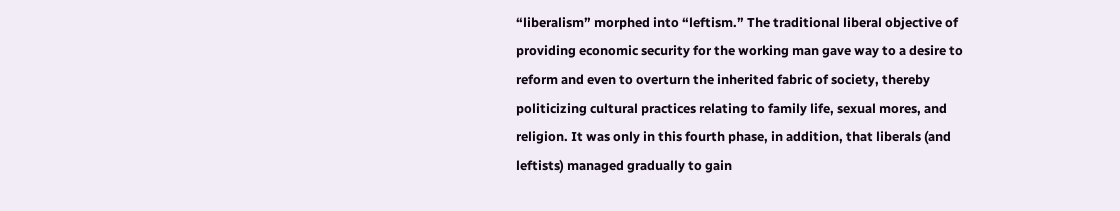“liberalism” morphed into “leftism.” The traditional liberal objective of providing economic security for the working man gave way to a desire to reform and even to overturn the inherited fabric of society, thereby politicizing cultural practices relating to family life, sexual mores, and religion. It was only in this fourth phase, in addition, that liberals (and leftists) managed gradually to gain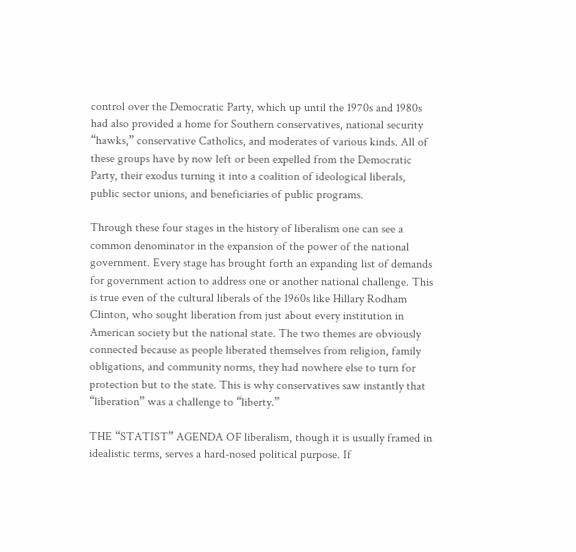control over the Democratic Party, which up until the 1970s and 1980s had also provided a home for Southern conservatives, national security “hawks,” conservative Catholics, and moderates of various kinds. All of these groups have by now left or been expelled from the Democratic Party, their exodus turning it into a coalition of ideological liberals, public sector unions, and beneficiaries of public programs.

Through these four stages in the history of liberalism one can see a common denominator in the expansion of the power of the national government. Every stage has brought forth an expanding list of demands for government action to address one or another national challenge. This is true even of the cultural liberals of the 1960s like Hillary Rodham Clinton, who sought liberation from just about every institution in American society but the national state. The two themes are obviously connected because as people liberated themselves from religion, family obligations, and community norms, they had nowhere else to turn for protection but to the state. This is why conservatives saw instantly that “liberation” was a challenge to “liberty.”

THE “STATIST” AGENDA OF liberalism, though it is usually framed in idealistic terms, serves a hard-nosed political purpose. If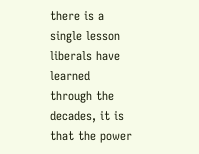there is a single lesson liberals have learned through the decades, it is that the power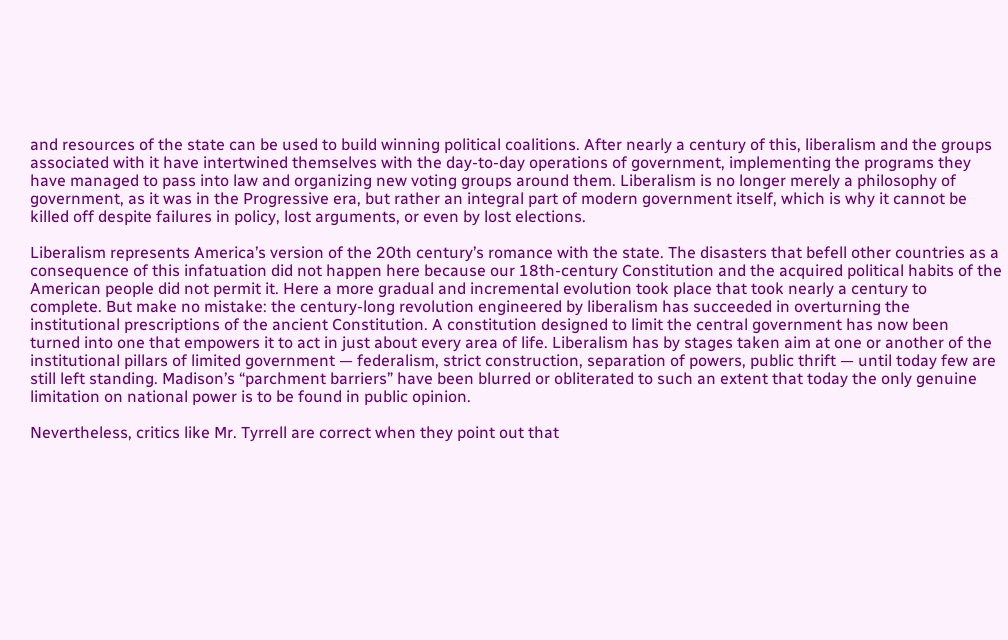and resources of the state can be used to build winning political coalitions. After nearly a century of this, liberalism and the groups associated with it have intertwined themselves with the day-to-day operations of government, implementing the programs they have managed to pass into law and organizing new voting groups around them. Liberalism is no longer merely a philosophy of government, as it was in the Progressive era, but rather an integral part of modern government itself, which is why it cannot be killed off despite failures in policy, lost arguments, or even by lost elections.

Liberalism represents America’s version of the 20th century’s romance with the state. The disasters that befell other countries as a consequence of this infatuation did not happen here because our 18th-century Constitution and the acquired political habits of the American people did not permit it. Here a more gradual and incremental evolution took place that took nearly a century to complete. But make no mistake: the century-long revolution engineered by liberalism has succeeded in overturning the institutional prescriptions of the ancient Constitution. A constitution designed to limit the central government has now been turned into one that empowers it to act in just about every area of life. Liberalism has by stages taken aim at one or another of the institutional pillars of limited government — federalism, strict construction, separation of powers, public thrift — until today few are still left standing. Madison’s “parchment barriers” have been blurred or obliterated to such an extent that today the only genuine limitation on national power is to be found in public opinion.

Nevertheless, critics like Mr. Tyrrell are correct when they point out that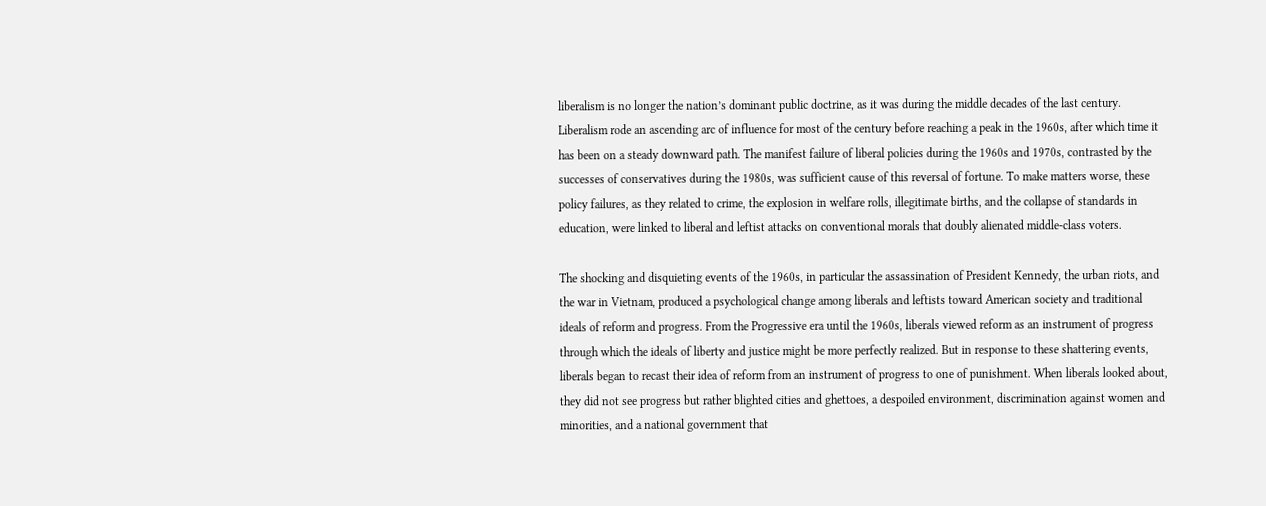liberalism is no longer the nation’s dominant public doctrine, as it was during the middle decades of the last century. Liberalism rode an ascending arc of influence for most of the century before reaching a peak in the 1960s, after which time it has been on a steady downward path. The manifest failure of liberal policies during the 1960s and 1970s, contrasted by the successes of conservatives during the 1980s, was sufficient cause of this reversal of fortune. To make matters worse, these policy failures, as they related to crime, the explosion in welfare rolls, illegitimate births, and the collapse of standards in education, were linked to liberal and leftist attacks on conventional morals that doubly alienated middle-class voters.

The shocking and disquieting events of the 1960s, in particular the assassination of President Kennedy, the urban riots, and the war in Vietnam, produced a psychological change among liberals and leftists toward American society and traditional ideals of reform and progress. From the Progressive era until the 1960s, liberals viewed reform as an instrument of progress through which the ideals of liberty and justice might be more perfectly realized. But in response to these shattering events, liberals began to recast their idea of reform from an instrument of progress to one of punishment. When liberals looked about, they did not see progress but rather blighted cities and ghettoes, a despoiled environment, discrimination against women and minorities, and a national government that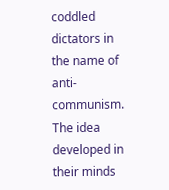coddled dictators in the name of anti-communism. The idea developed in their minds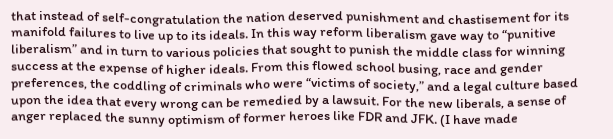that instead of self-congratulation the nation deserved punishment and chastisement for its manifold failures to live up to its ideals. In this way reform liberalism gave way to “punitive liberalism” and in turn to various policies that sought to punish the middle class for winning success at the expense of higher ideals. From this flowed school busing, race and gender preferences, the coddling of criminals who were “victims of society,” and a legal culture based upon the idea that every wrong can be remedied by a lawsuit. For the new liberals, a sense of anger replaced the sunny optimism of former heroes like FDR and JFK. (I have made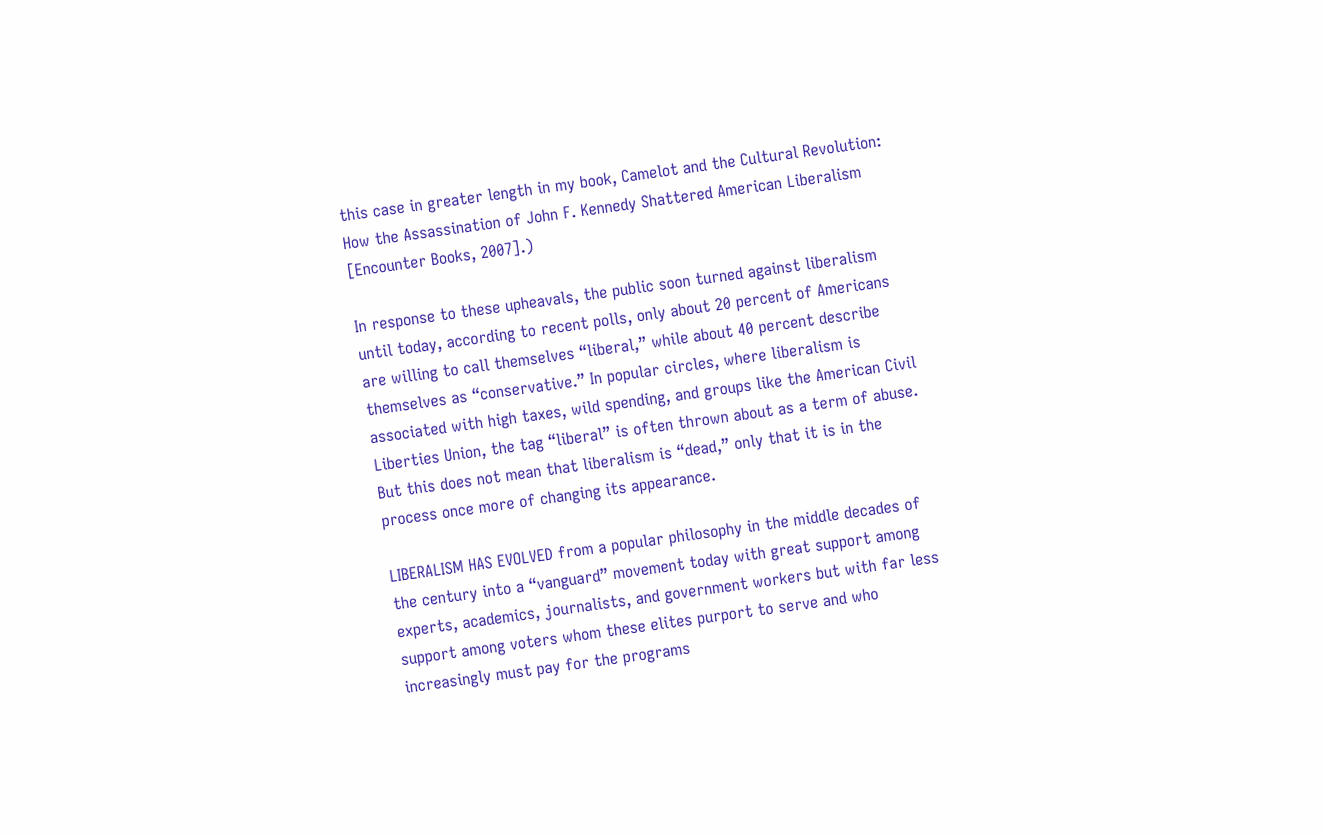this case in greater length in my book, Camelot and the Cultural Revolution: How the Assassination of John F. Kennedy Shattered American Liberalism [Encounter Books, 2007].)

In response to these upheavals, the public soon turned against liberalism until today, according to recent polls, only about 20 percent of Americans are willing to call themselves “liberal,” while about 40 percent describe themselves as “conservative.” In popular circles, where liberalism is associated with high taxes, wild spending, and groups like the American Civil Liberties Union, the tag “liberal” is often thrown about as a term of abuse. But this does not mean that liberalism is “dead,” only that it is in the process once more of changing its appearance.

LIBERALISM HAS EVOLVED from a popular philosophy in the middle decades of the century into a “vanguard” movement today with great support among experts, academics, journalists, and government workers but with far less support among voters whom these elites purport to serve and who increasingly must pay for the programs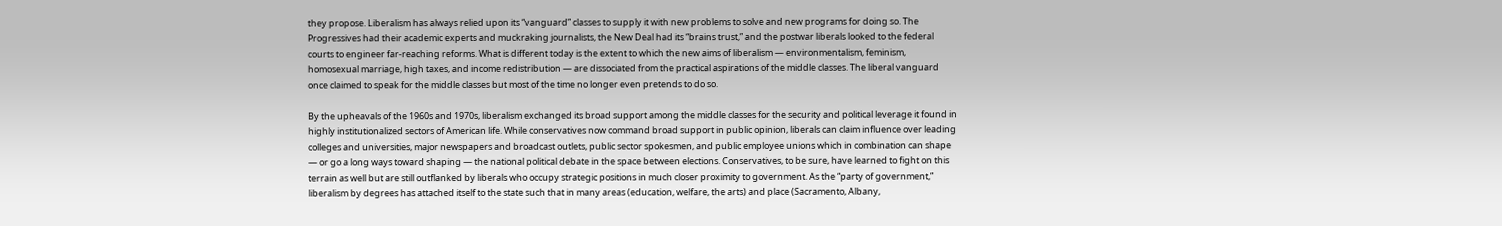they propose. Liberalism has always relied upon its “vanguard” classes to supply it with new problems to solve and new programs for doing so. The Progressives had their academic experts and muckraking journalists, the New Deal had its “brains trust,” and the postwar liberals looked to the federal courts to engineer far-reaching reforms. What is different today is the extent to which the new aims of liberalism — environmentalism, feminism, homosexual marriage, high taxes, and income redistribution — are dissociated from the practical aspirations of the middle classes. The liberal vanguard once claimed to speak for the middle classes but most of the time no longer even pretends to do so.

By the upheavals of the 1960s and 1970s, liberalism exchanged its broad support among the middle classes for the security and political leverage it found in highly institutionalized sectors of American life. While conservatives now command broad support in public opinion, liberals can claim influence over leading colleges and universities, major newspapers and broadcast outlets, public sector spokesmen, and public employee unions which in combination can shape — or go a long ways toward shaping — the national political debate in the space between elections. Conservatives, to be sure, have learned to fight on this terrain as well but are still outflanked by liberals who occupy strategic positions in much closer proximity to government. As the “party of government,” liberalism by degrees has attached itself to the state such that in many areas (education, welfare, the arts) and place (Sacramento, Albany,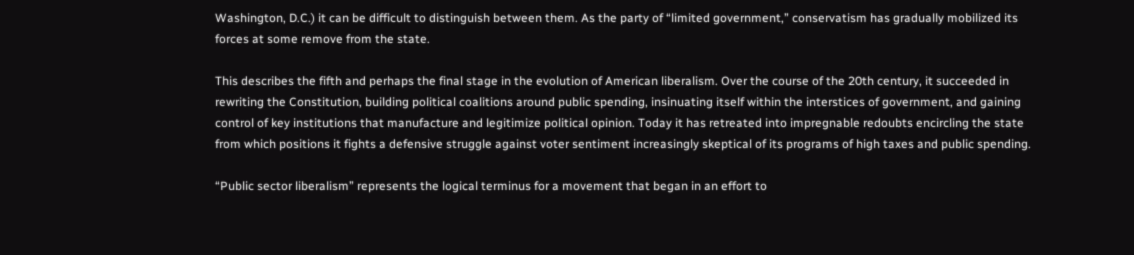Washington, D.C.) it can be difficult to distinguish between them. As the party of “limited government,” conservatism has gradually mobilized its forces at some remove from the state.

This describes the fifth and perhaps the final stage in the evolution of American liberalism. Over the course of the 20th century, it succeeded in rewriting the Constitution, building political coalitions around public spending, insinuating itself within the interstices of government, and gaining control of key institutions that manufacture and legitimize political opinion. Today it has retreated into impregnable redoubts encircling the state from which positions it fights a defensive struggle against voter sentiment increasingly skeptical of its programs of high taxes and public spending.

“Public sector liberalism” represents the logical terminus for a movement that began in an effort to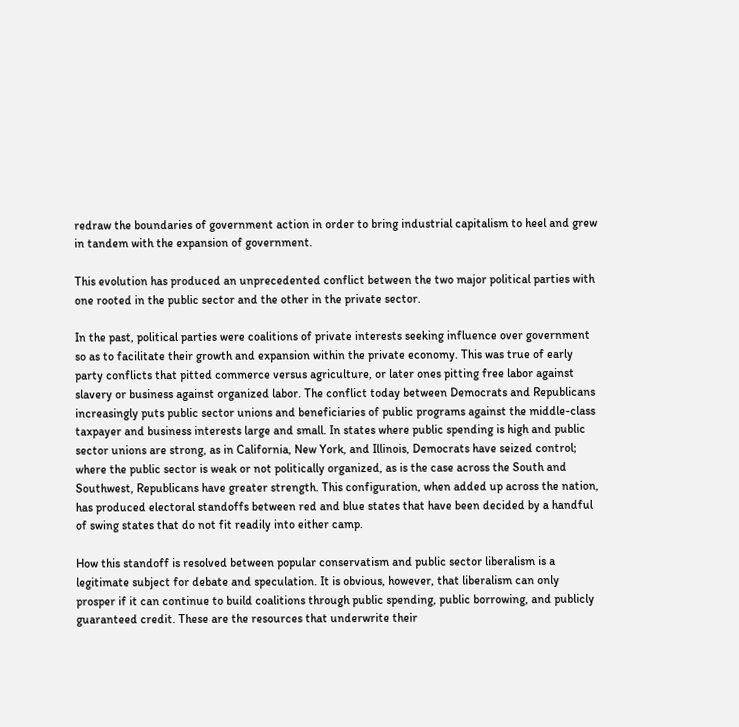redraw the boundaries of government action in order to bring industrial capitalism to heel and grew in tandem with the expansion of government.

This evolution has produced an unprecedented conflict between the two major political parties with one rooted in the public sector and the other in the private sector.

In the past, political parties were coalitions of private interests seeking influence over government so as to facilitate their growth and expansion within the private economy. This was true of early party conflicts that pitted commerce versus agriculture, or later ones pitting free labor against slavery or business against organized labor. The conflict today between Democrats and Republicans increasingly puts public sector unions and beneficiaries of public programs against the middle-class taxpayer and business interests large and small. In states where public spending is high and public sector unions are strong, as in California, New York, and Illinois, Democrats have seized control; where the public sector is weak or not politically organized, as is the case across the South and Southwest, Republicans have greater strength. This configuration, when added up across the nation, has produced electoral standoffs between red and blue states that have been decided by a handful of swing states that do not fit readily into either camp.

How this standoff is resolved between popular conservatism and public sector liberalism is a legitimate subject for debate and speculation. It is obvious, however, that liberalism can only prosper if it can continue to build coalitions through public spending, public borrowing, and publicly guaranteed credit. These are the resources that underwrite their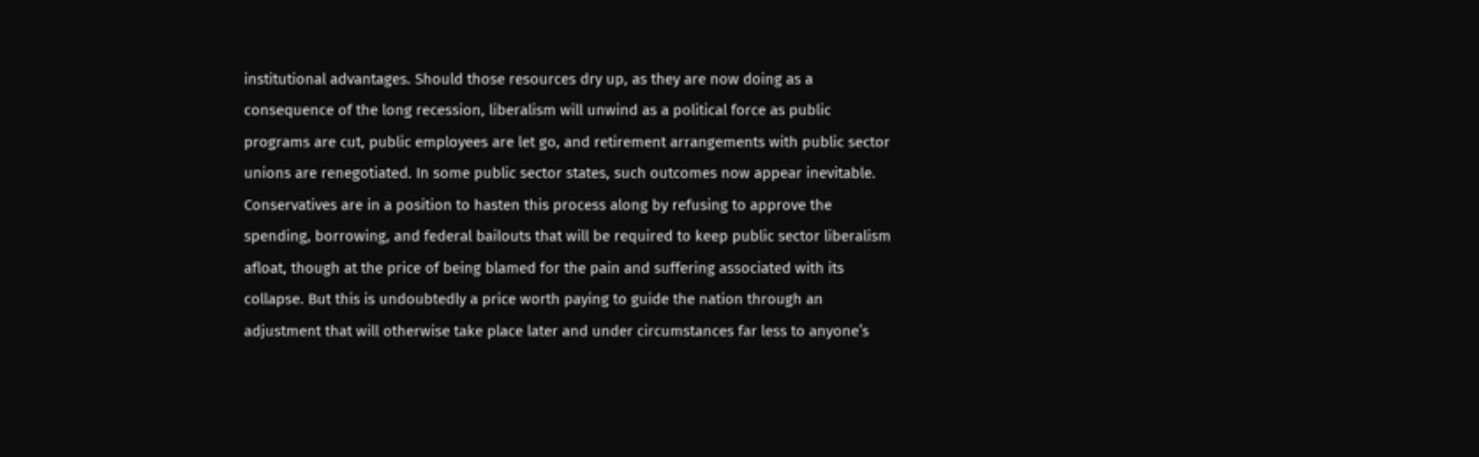institutional advantages. Should those resources dry up, as they are now doing as a consequence of the long recession, liberalism will unwind as a political force as public programs are cut, public employees are let go, and retirement arrangements with public sector unions are renegotiated. In some public sector states, such outcomes now appear inevitable. Conservatives are in a position to hasten this process along by refusing to approve the spending, borrowing, and federal bailouts that will be required to keep public sector liberalism afloat, though at the price of being blamed for the pain and suffering associated with its collapse. But this is undoubtedly a price worth paying to guide the nation through an adjustment that will otherwise take place later and under circumstances far less to anyone’s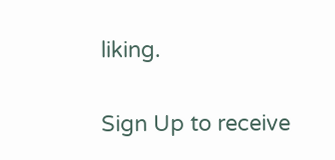liking.

Sign Up to receive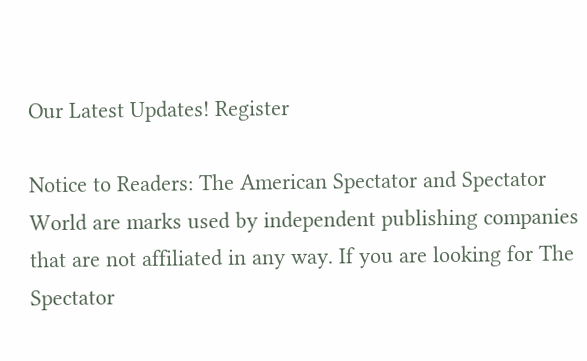Our Latest Updates! Register

Notice to Readers: The American Spectator and Spectator World are marks used by independent publishing companies that are not affiliated in any way. If you are looking for The Spectator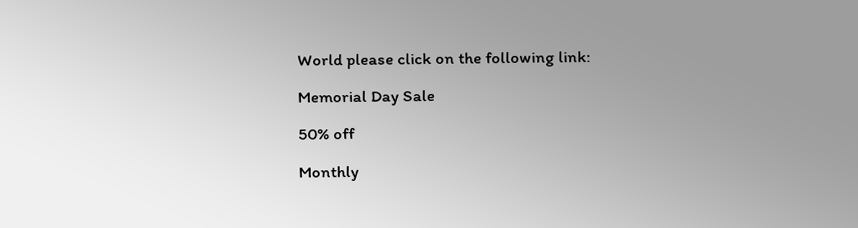World please click on the following link:

Memorial Day Sale

50% off

Monthly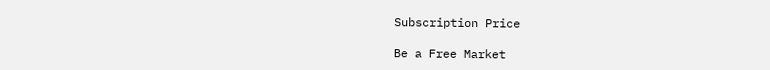Subscription Price

Be a Free Market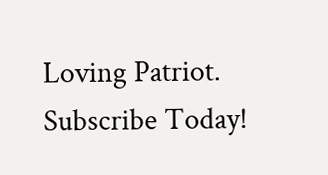Loving Patriot. Subscribe Today!